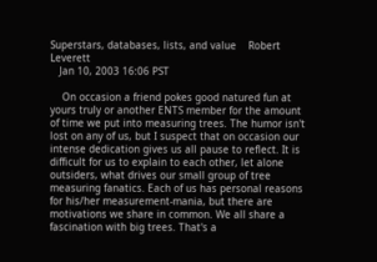Superstars, databases, lists, and value    Robert Leverett
   Jan 10, 2003 16:06 PST

    On occasion a friend pokes good natured fun at yours truly or another ENTS member for the amount of time we put into measuring trees. The humor isn't lost on any of us, but I suspect that on occasion our intense dedication gives us all pause to reflect. It is difficult for us to explain to each other, let alone outsiders, what drives our small group of tree measuring fanatics. Each of us has personal reasons for his/her measurement-mania, but there are motivations we share in common. We all share a fascination with big trees. That's a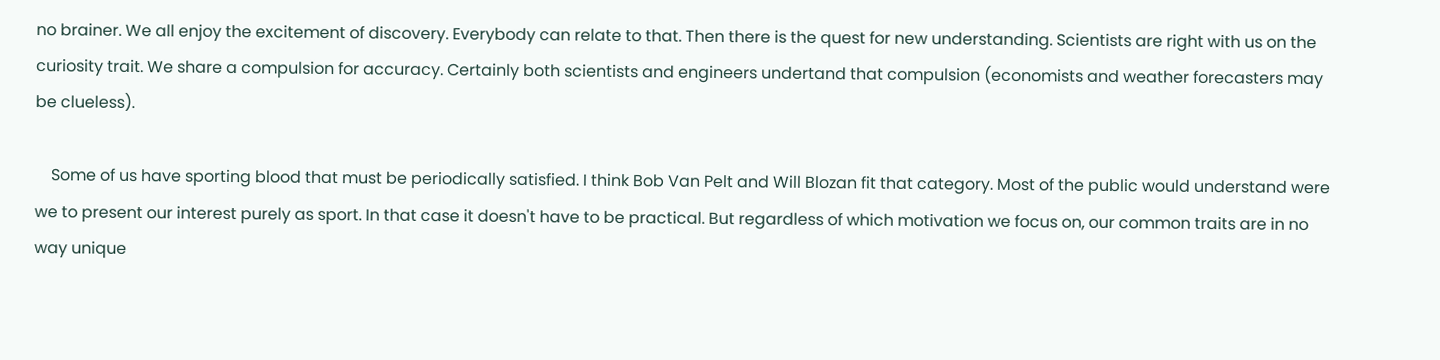no brainer. We all enjoy the excitement of discovery. Everybody can relate to that. Then there is the quest for new understanding. Scientists are right with us on the curiosity trait. We share a compulsion for accuracy. Certainly both scientists and engineers undertand that compulsion (economists and weather forecasters may be clueless).

    Some of us have sporting blood that must be periodically satisfied. I think Bob Van Pelt and Will Blozan fit that category. Most of the public would understand were we to present our interest purely as sport. In that case it doesn't have to be practical. But regardless of which motivation we focus on, our common traits are in no way unique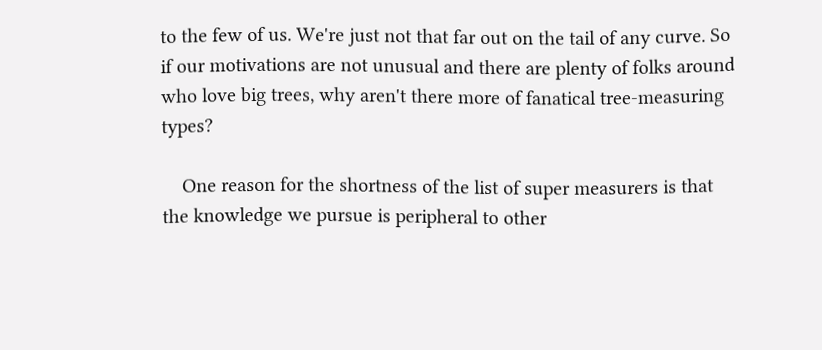to the few of us. We're just not that far out on the tail of any curve. So if our motivations are not unusual and there are plenty of folks around who love big trees, why aren't there more of fanatical tree-measuring types?

    One reason for the shortness of the list of super measurers is that the knowledge we pursue is peripheral to other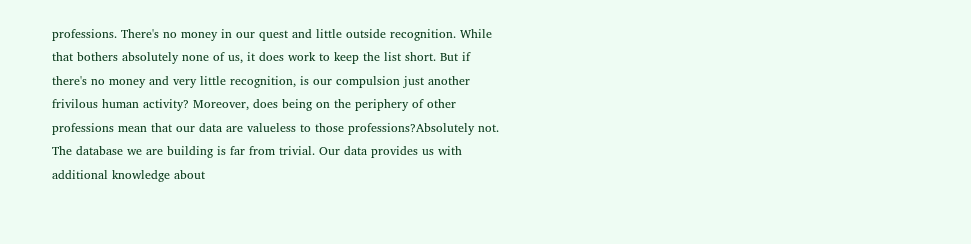professions. There's no money in our quest and little outside recognition. While that bothers absolutely none of us, it does work to keep the list short. But if there's no money and very little recognition, is our compulsion just another frivilous human activity? Moreover, does being on the periphery of other professions mean that our data are valueless to those professions?Absolutely not. The database we are building is far from trivial. Our data provides us with additional knowledge about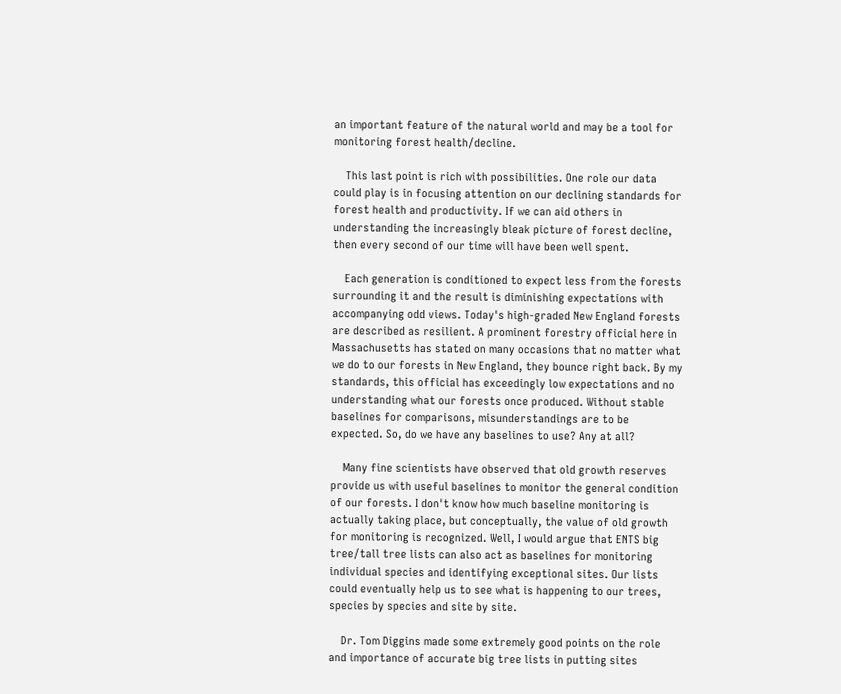an important feature of the natural world and may be a tool for monitoring forest health/decline.

    This last point is rich with possibilities. One role our data could play is in focusing attention on our declining standards for forest health and productivity. If we can aid others in understanding the increasingly bleak picture of forest decline, then every second of our time will have been well spent.

    Each generation is conditioned to expect less from the forests surrounding it and the result is diminishing expectations with accompanying odd views. Today's high-graded New England forests are described as resilient. A prominent forestry official here in Massachusetts has stated on many occasions that no matter what we do to our forests in New England, they bounce right back. By my standards, this official has exceedingly low expectations and no understanding what our forests once produced. Without stable baselines for comparisons, misunderstandings are to be expected. So, do we have any baselines to use? Any at all?

    Many fine scientists have observed that old growth reserves provide us with useful baselines to monitor the general condition of our forests. I don't know how much baseline monitoring is actually taking place, but conceptually, the value of old growth for monitoring is recognized. Well, I would argue that ENTS big tree/tall tree lists can also act as baselines for monitoring individual species and identifying exceptional sites. Our lists could eventually help us to see what is happening to our trees, species by species and site by site.

    Dr. Tom Diggins made some extremely good points on the role and importance of accurate big tree lists in putting sites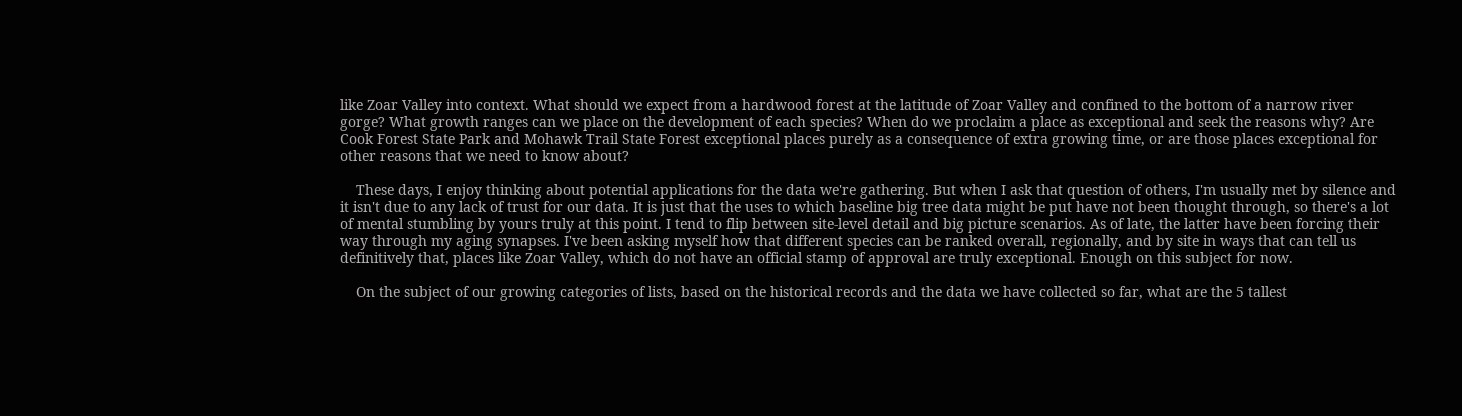like Zoar Valley into context. What should we expect from a hardwood forest at the latitude of Zoar Valley and confined to the bottom of a narrow river gorge? What growth ranges can we place on the development of each species? When do we proclaim a place as exceptional and seek the reasons why? Are Cook Forest State Park and Mohawk Trail State Forest exceptional places purely as a consequence of extra growing time, or are those places exceptional for other reasons that we need to know about?

    These days, I enjoy thinking about potential applications for the data we're gathering. But when I ask that question of others, I'm usually met by silence and it isn't due to any lack of trust for our data. It is just that the uses to which baseline big tree data might be put have not been thought through, so there's a lot of mental stumbling by yours truly at this point. I tend to flip between site-level detail and big picture scenarios. As of late, the latter have been forcing their way through my aging synapses. I've been asking myself how that different species can be ranked overall, regionally, and by site in ways that can tell us definitively that, places like Zoar Valley, which do not have an official stamp of approval are truly exceptional. Enough on this subject for now.

    On the subject of our growing categories of lists, based on the historical records and the data we have collected so far, what are the 5 tallest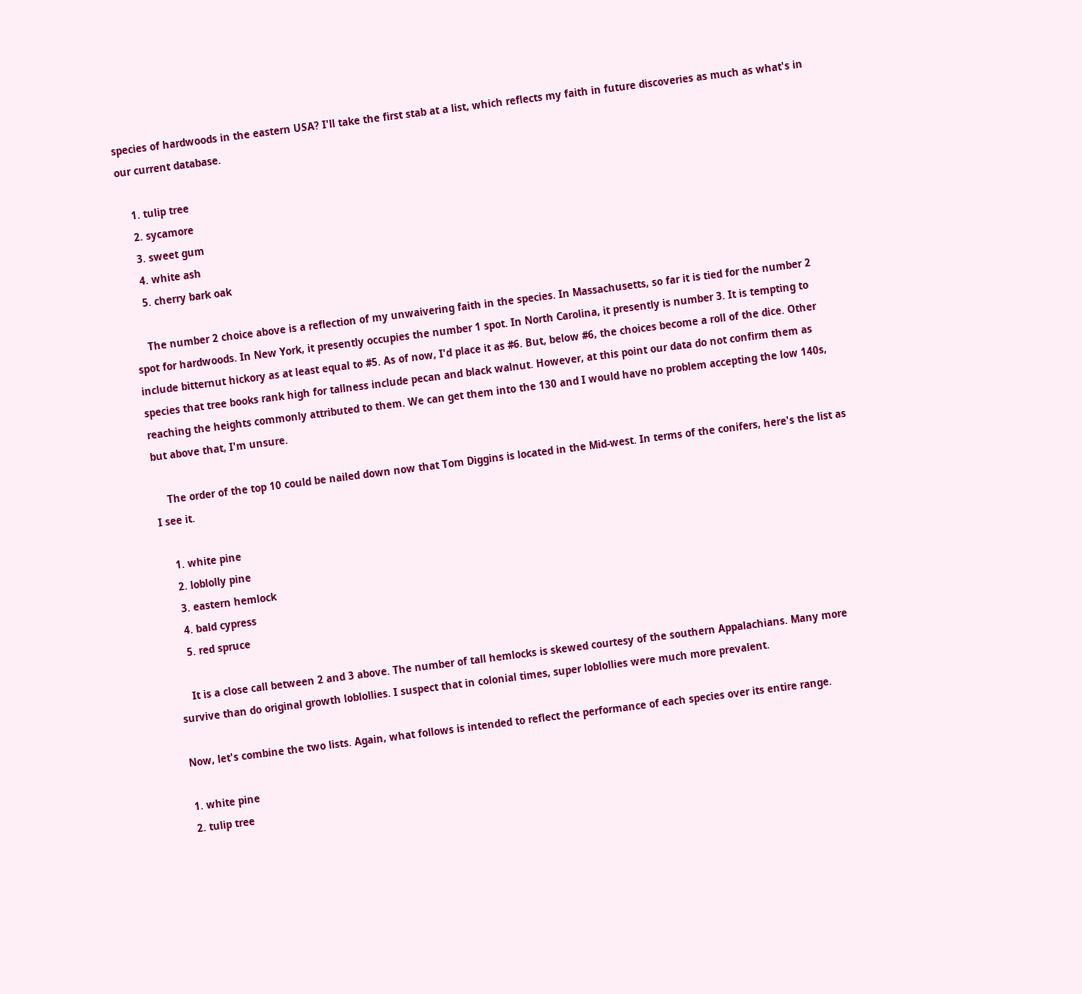species of hardwoods in the eastern USA? I'll take the first stab at a list, which reflects my faith in future discoveries as much as what's in our current database.

    1. tulip tree
    2. sycamore
    3. sweet gum
    4. white ash
    5. cherry bark oak

    The number 2 choice above is a reflection of my unwaivering faith in the species. In Massachusetts, so far it is tied for the number 2 spot for hardwoods. In New York, it presently occupies the number 1 spot. In North Carolina, it presently is number 3. It is tempting to include bitternut hickory as at least equal to #5. As of now, I'd place it as #6. But, below #6, the choices become a roll of the dice. Other species that tree books rank high for tallness include pecan and black walnut. However, at this point our data do not confirm them as reaching the heights commonly attributed to them. We can get them into the 130 and I would have no problem accepting the low 140s, but above that, I'm unsure.

    The order of the top 10 could be nailed down now that Tom Diggins is located in the Mid-west. In terms of the conifers, here's the list as I see it.

    1. white pine
    2. loblolly pine
    3. eastern hemlock
    4. bald cypress
    5. red spruce

    It is a close call between 2 and 3 above. The number of tall hemlocks is skewed courtesy of the southern Appalachians. Many more survive than do original growth loblollies. I suspect that in colonial times, super loblollies were much more prevalent.

Now, let's combine the two lists. Again, what follows is intended to reflect the performance of each species over its entire range.

1. white pine
2. tulip tree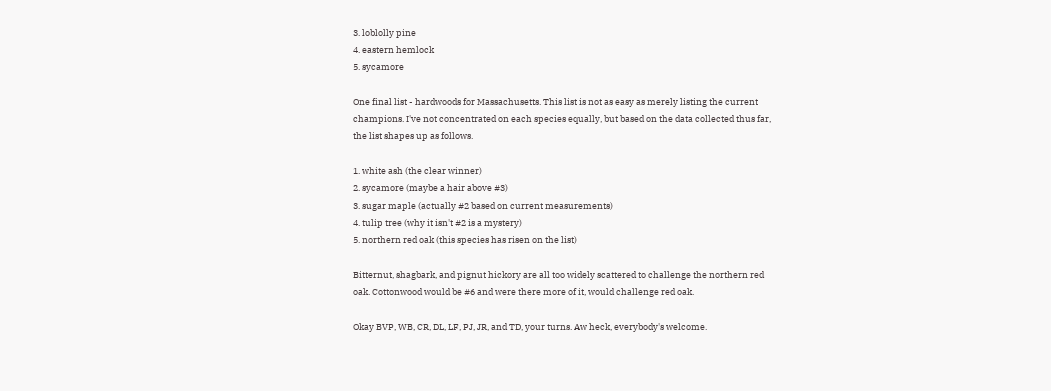3. loblolly pine
4. eastern hemlock
5. sycamore

One final list - hardwoods for Massachusetts. This list is not as easy as merely listing the current champions. I've not concentrated on each species equally, but based on the data collected thus far, the list shapes up as follows.

1. white ash (the clear winner)
2. sycamore (maybe a hair above #3)
3. sugar maple (actually #2 based on current measurements)
4. tulip tree (why it isn't #2 is a mystery)
5. northern red oak (this species has risen on the list)

Bitternut, shagbark, and pignut hickory are all too widely scattered to challenge the northern red oak. Cottonwood would be #6 and were there more of it, would challenge red oak.

Okay BVP, WB, CR, DL, LF, PJ, JR, and TD, your turns. Aw heck, everybody's welcome.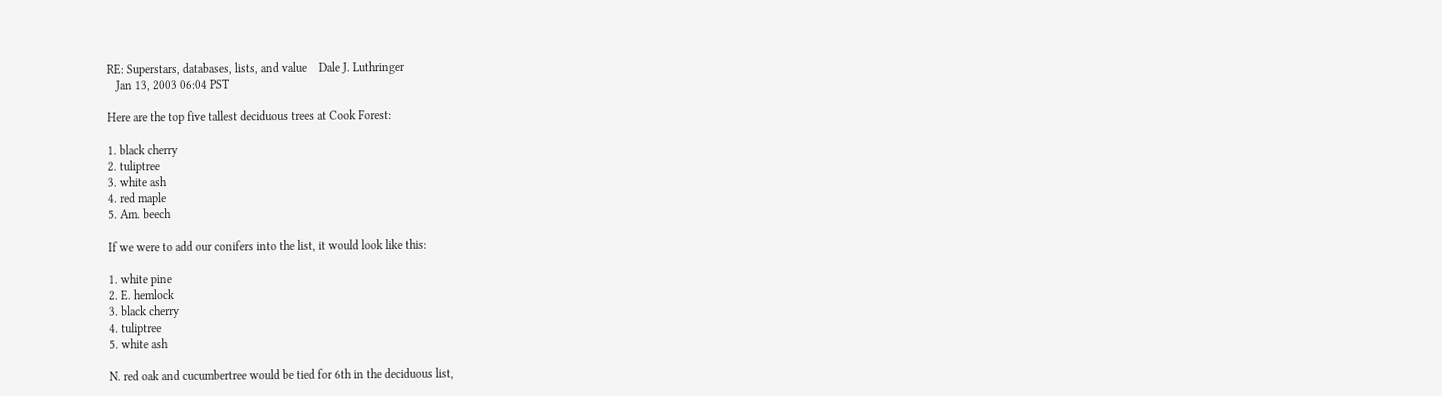RE: Superstars, databases, lists, and value    Dale J. Luthringer
   Jan 13, 2003 06:04 PST

Here are the top five tallest deciduous trees at Cook Forest:

1. black cherry
2. tuliptree
3. white ash
4. red maple
5. Am. beech

If we were to add our conifers into the list, it would look like this:

1. white pine
2. E. hemlock
3. black cherry
4. tuliptree
5. white ash

N. red oak and cucumbertree would be tied for 6th in the deciduous list,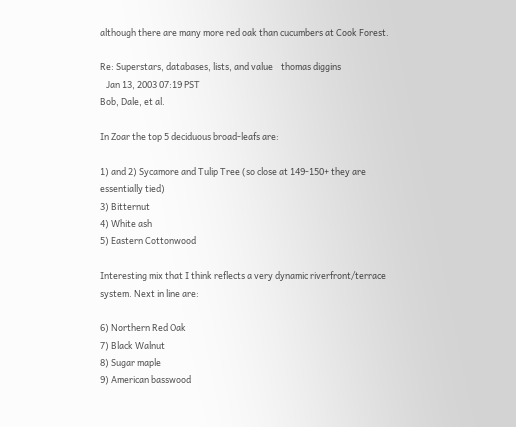although there are many more red oak than cucumbers at Cook Forest.

Re: Superstars, databases, lists, and value    thomas diggins
   Jan 13, 2003 07:19 PST
Bob, Dale, et al.

In Zoar the top 5 deciduous broad-leafs are:

1) and 2) Sycamore and Tulip Tree (so close at 149-150+ they are
essentially tied)
3) Bitternut
4) White ash
5) Eastern Cottonwood

Interesting mix that I think reflects a very dynamic riverfront/terrace
system. Next in line are:

6) Northern Red Oak
7) Black Walnut
8) Sugar maple
9) American basswood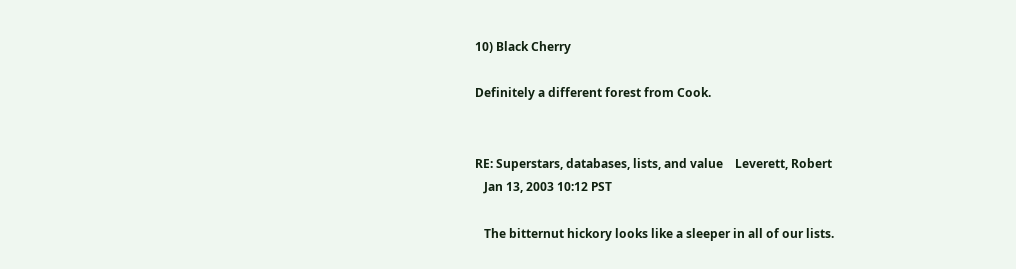10) Black Cherry

Definitely a different forest from Cook.


RE: Superstars, databases, lists, and value    Leverett, Robert
   Jan 13, 2003 10:12 PST

   The bitternut hickory looks like a sleeper in all of our lists.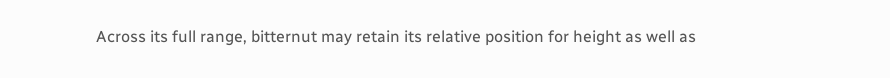Across its full range, bitternut may retain its relative position for height as well as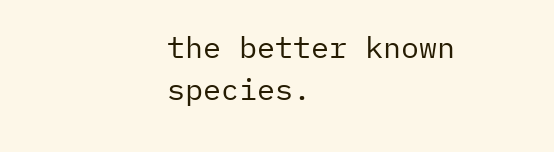the better known species.